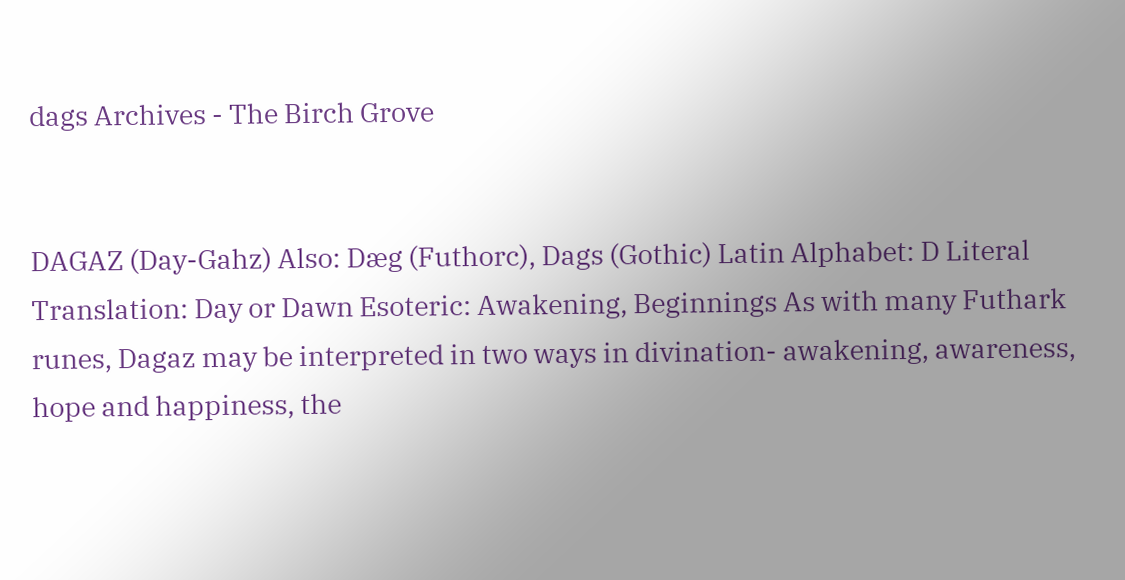dags Archives - The Birch Grove


DAGAZ (Day-Gahz) Also: Dæg (Futhorc), Dags (Gothic) Latin Alphabet: D Literal Translation: Day or Dawn Esoteric: Awakening, Beginnings As with many Futhark runes, Dagaz may be interpreted in two ways in divination- awakening, awareness, hope and happiness, the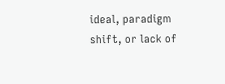ideal, paradigm shift, or lack of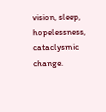vision, sleep, hopelessness, cataclysmic change.